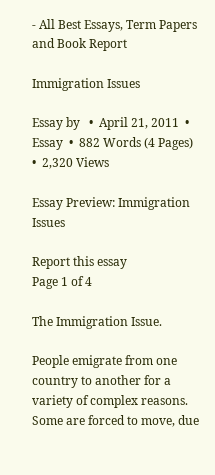- All Best Essays, Term Papers and Book Report

Immigration Issues

Essay by   •  April 21, 2011  •  Essay  •  882 Words (4 Pages)  •  2,320 Views

Essay Preview: Immigration Issues

Report this essay
Page 1 of 4

The Immigration Issue.

People emigrate from one country to another for a variety of complex reasons. Some are forced to move, due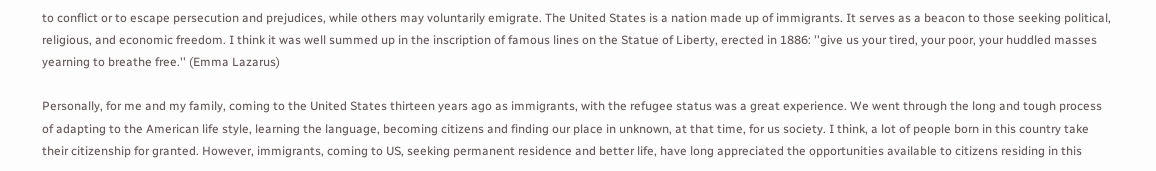to conflict or to escape persecution and prejudices, while others may voluntarily emigrate. The United States is a nation made up of immigrants. It serves as a beacon to those seeking political, religious, and economic freedom. I think it was well summed up in the inscription of famous lines on the Statue of Liberty, erected in 1886: ''give us your tired, your poor, your huddled masses yearning to breathe free.'' (Emma Lazarus)

Personally, for me and my family, coming to the United States thirteen years ago as immigrants, with the refugee status was a great experience. We went through the long and tough process of adapting to the American life style, learning the language, becoming citizens and finding our place in unknown, at that time, for us society. I think, a lot of people born in this country take their citizenship for granted. However, immigrants, coming to US, seeking permanent residence and better life, have long appreciated the opportunities available to citizens residing in this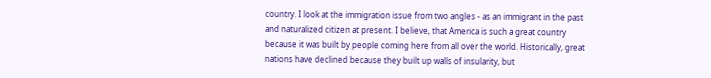country. I look at the immigration issue from two angles - as an immigrant in the past and naturalized citizen at present. I believe, that America is such a great country because it was built by people coming here from all over the world. Historically, great nations have declined because they built up walls of insularity, but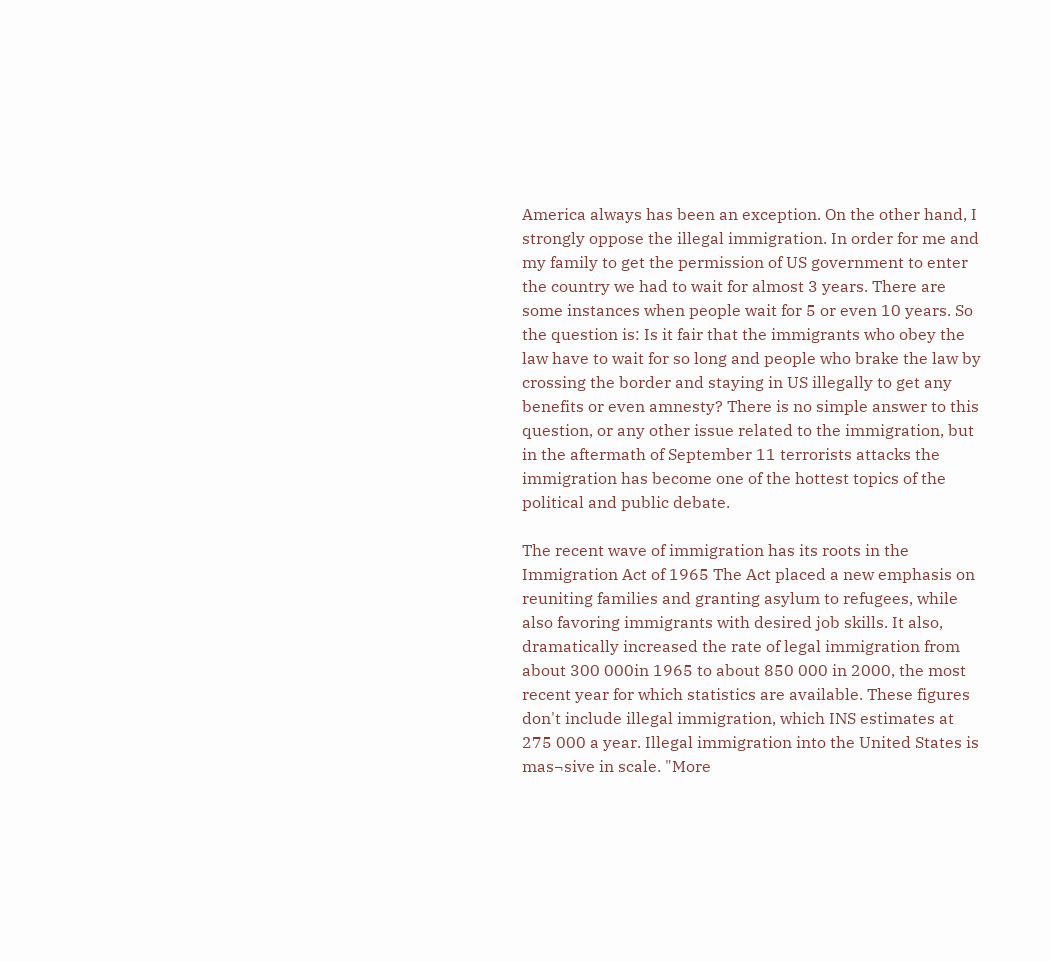America always has been an exception. On the other hand, I strongly oppose the illegal immigration. In order for me and my family to get the permission of US government to enter the country we had to wait for almost 3 years. There are some instances when people wait for 5 or even 10 years. So the question is: Is it fair that the immigrants who obey the law have to wait for so long and people who brake the law by crossing the border and staying in US illegally to get any benefits or even amnesty? There is no simple answer to this question, or any other issue related to the immigration, but in the aftermath of September 11 terrorists attacks the immigration has become one of the hottest topics of the political and public debate.

The recent wave of immigration has its roots in the Immigration Act of 1965 The Act placed a new emphasis on reuniting families and granting asylum to refugees, while also favoring immigrants with desired job skills. It also, dramatically increased the rate of legal immigration from about 300 000in 1965 to about 850 000 in 2000, the most recent year for which statistics are available. These figures don't include illegal immigration, which INS estimates at 275 000 a year. Illegal immigration into the United States is mas¬sive in scale. "More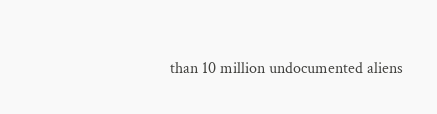than 10 million undocumented aliens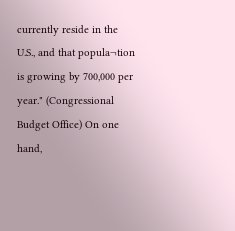currently reside in the U.S., and that popula¬tion is growing by 700,000 per year." (Congressional Budget Office) On one hand,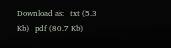Download as:   txt (5.3 Kb)   pdf (80.7 Kb)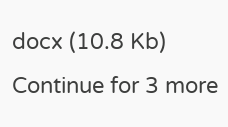docx (10.8 Kb)
Continue for 3 more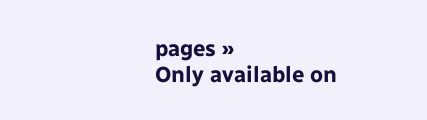pages »
Only available on